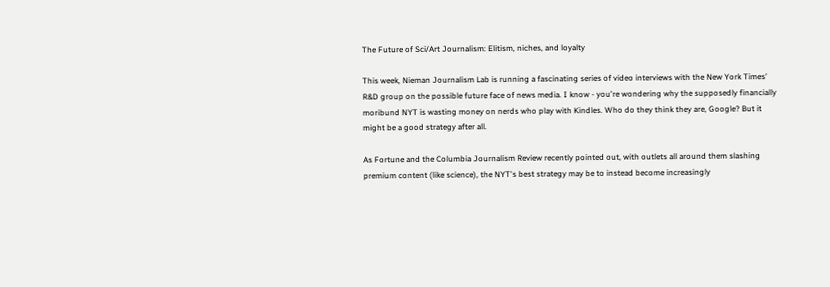The Future of Sci/Art Journalism: Elitism, niches, and loyalty

This week, Nieman Journalism Lab is running a fascinating series of video interviews with the New York Times' R&D group on the possible future face of news media. I know - you're wondering why the supposedly financially moribund NYT is wasting money on nerds who play with Kindles. Who do they think they are, Google? But it might be a good strategy after all.

As Fortune and the Columbia Journalism Review recently pointed out, with outlets all around them slashing premium content (like science), the NYT's best strategy may be to instead become increasingly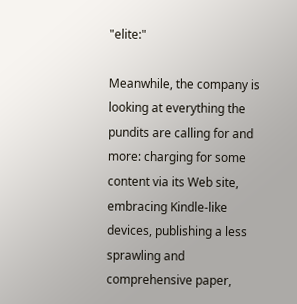"elite:"

Meanwhile, the company is looking at everything the pundits are calling for and more: charging for some content via its Web site, embracing Kindle-like devices, publishing a less sprawling and comprehensive paper,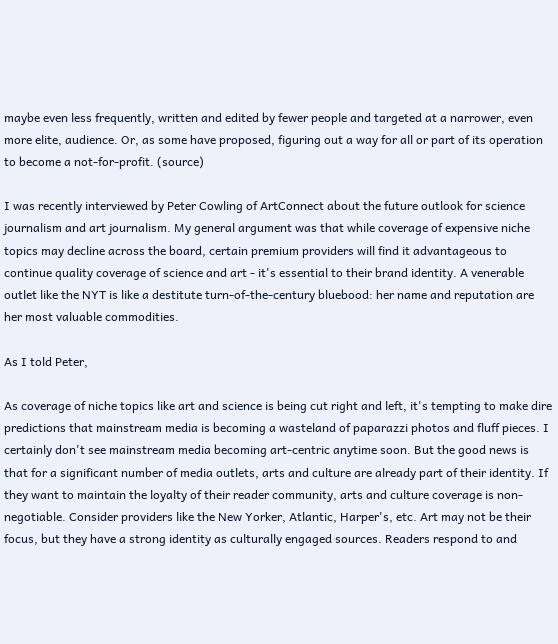maybe even less frequently, written and edited by fewer people and targeted at a narrower, even more elite, audience. Or, as some have proposed, figuring out a way for all or part of its operation to become a not-for-profit. (source)

I was recently interviewed by Peter Cowling of ArtConnect about the future outlook for science journalism and art journalism. My general argument was that while coverage of expensive niche topics may decline across the board, certain premium providers will find it advantageous to continue quality coverage of science and art - it's essential to their brand identity. A venerable outlet like the NYT is like a destitute turn-of-the-century bluebood: her name and reputation are her most valuable commodities.

As I told Peter,

As coverage of niche topics like art and science is being cut right and left, it's tempting to make dire predictions that mainstream media is becoming a wasteland of paparazzi photos and fluff pieces. I certainly don't see mainstream media becoming art-centric anytime soon. But the good news is that for a significant number of media outlets, arts and culture are already part of their identity. If they want to maintain the loyalty of their reader community, arts and culture coverage is non-negotiable. Consider providers like the New Yorker, Atlantic, Harper's, etc. Art may not be their focus, but they have a strong identity as culturally engaged sources. Readers respond to and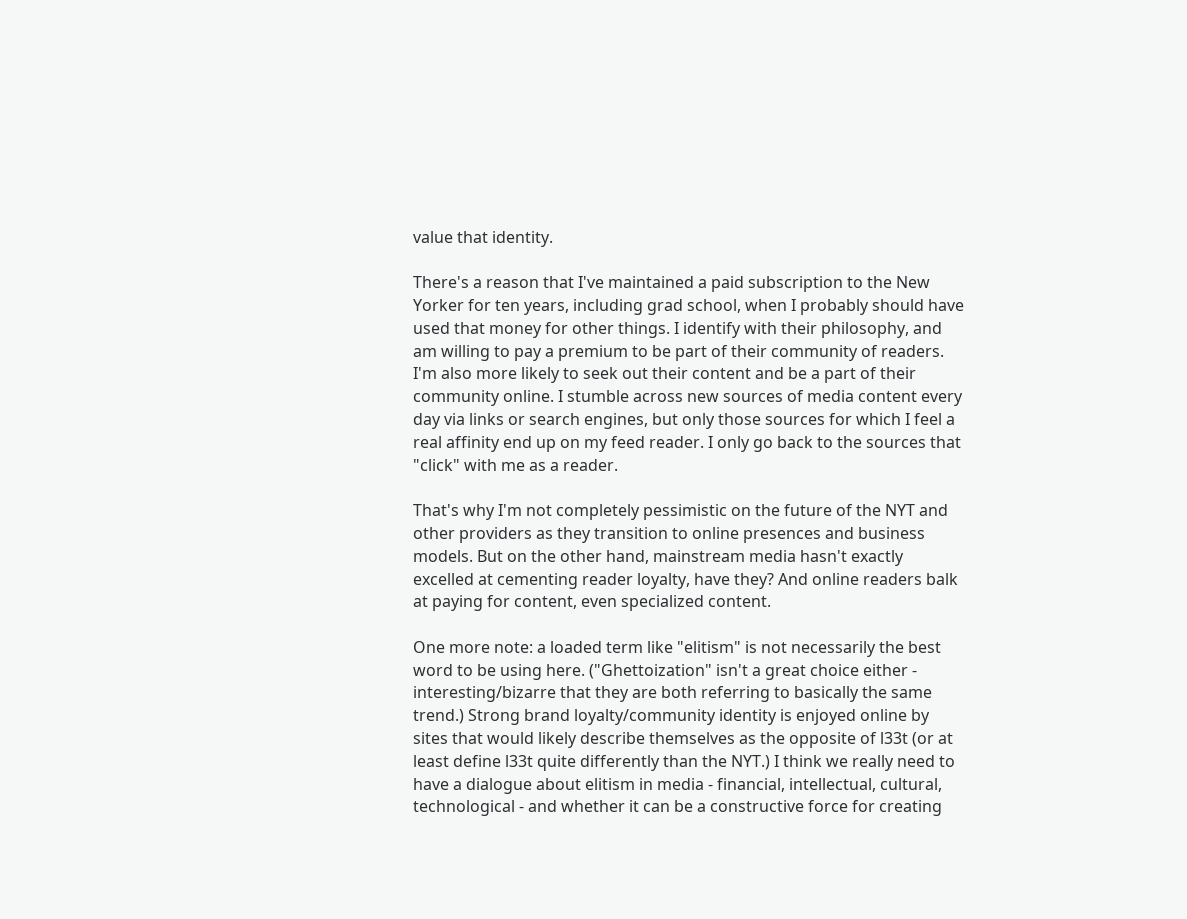value that identity.

There's a reason that I've maintained a paid subscription to the New Yorker for ten years, including grad school, when I probably should have used that money for other things. I identify with their philosophy, and am willing to pay a premium to be part of their community of readers. I'm also more likely to seek out their content and be a part of their community online. I stumble across new sources of media content every day via links or search engines, but only those sources for which I feel a real affinity end up on my feed reader. I only go back to the sources that "click" with me as a reader.

That's why I'm not completely pessimistic on the future of the NYT and other providers as they transition to online presences and business models. But on the other hand, mainstream media hasn't exactly excelled at cementing reader loyalty, have they? And online readers balk at paying for content, even specialized content.

One more note: a loaded term like "elitism" is not necessarily the best word to be using here. ("Ghettoization" isn't a great choice either - interesting/bizarre that they are both referring to basically the same trend.) Strong brand loyalty/community identity is enjoyed online by sites that would likely describe themselves as the opposite of l33t (or at least define l33t quite differently than the NYT.) I think we really need to have a dialogue about elitism in media - financial, intellectual, cultural, technological - and whether it can be a constructive force for creating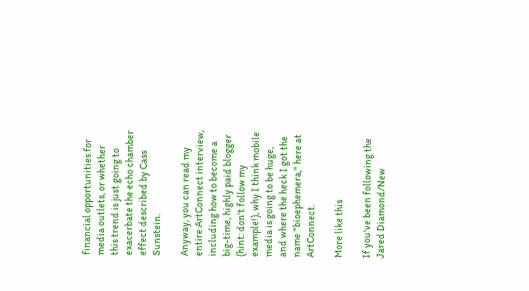financial opportunities for media outlets, or whether this trend is just going to exacerbate the echo chamber effect described by Cass Sunstein.

Anyway, you can read my entire ArtConnect interview, including how to become a big-time, highly paid blogger (hint: don't follow my example!), why I think mobile media is going to be huge, and where the heck I got the name "bioephemera," here at ArtConnect.

More like this

If you've been following the Jared Diamond/New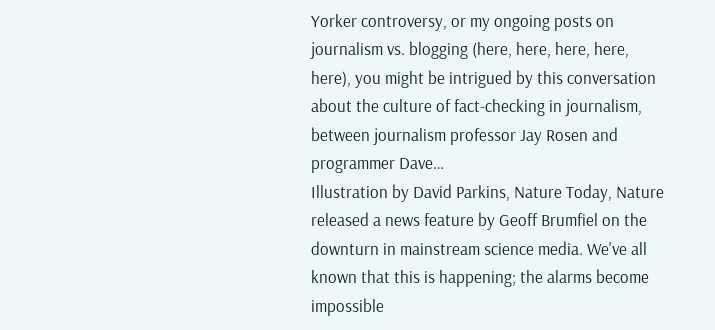Yorker controversy, or my ongoing posts on journalism vs. blogging (here, here, here, here, here), you might be intrigued by this conversation about the culture of fact-checking in journalism, between journalism professor Jay Rosen and programmer Dave…
Illustration by David Parkins, Nature Today, Nature released a news feature by Geoff Brumfiel on the downturn in mainstream science media. We've all known that this is happening; the alarms become impossible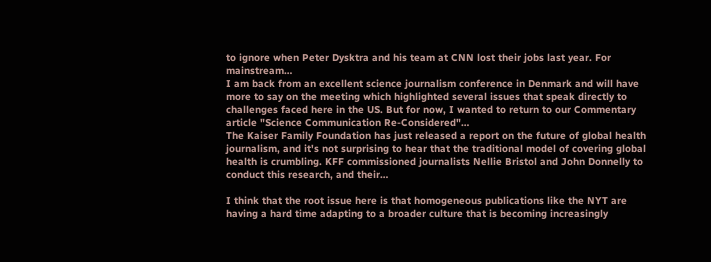to ignore when Peter Dysktra and his team at CNN lost their jobs last year. For mainstream…
I am back from an excellent science journalism conference in Denmark and will have more to say on the meeting which highlighted several issues that speak directly to challenges faced here in the US. But for now, I wanted to return to our Commentary article "Science Communication Re-Considered"…
The Kaiser Family Foundation has just released a report on the future of global health journalism, and it's not surprising to hear that the traditional model of covering global health is crumbling. KFF commissioned journalists Nellie Bristol and John Donnelly to conduct this research, and their…

I think that the root issue here is that homogeneous publications like the NYT are having a hard time adapting to a broader culture that is becoming increasingly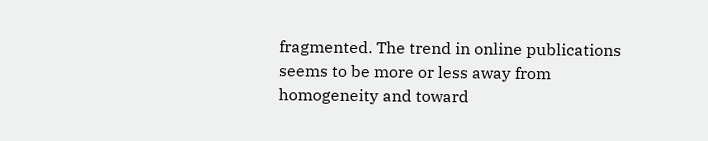fragmented. The trend in online publications seems to be more or less away from homogeneity and toward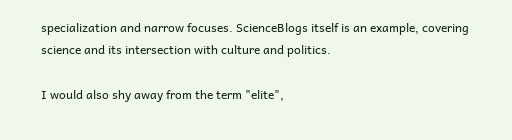specialization and narrow focuses. ScienceBlogs itself is an example, covering science and its intersection with culture and politics.

I would also shy away from the term "elite",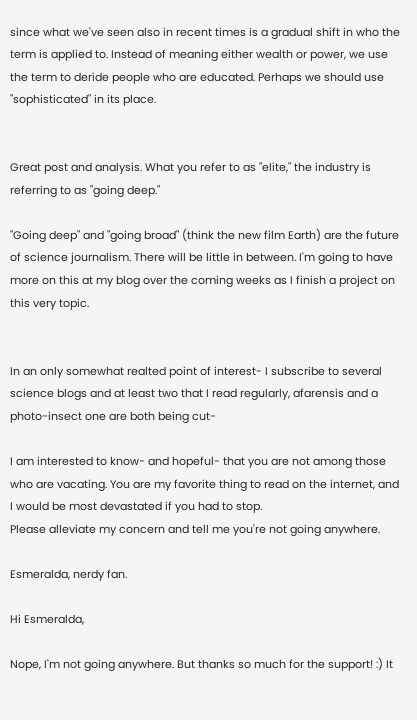since what we've seen also in recent times is a gradual shift in who the term is applied to. Instead of meaning either wealth or power, we use the term to deride people who are educated. Perhaps we should use "sophisticated" in its place.


Great post and analysis. What you refer to as "elite," the industry is referring to as "going deep."

"Going deep" and "going broad" (think the new film Earth) are the future of science journalism. There will be little in between. I'm going to have more on this at my blog over the coming weeks as I finish a project on this very topic.


In an only somewhat realted point of interest- I subscribe to several science blogs and at least two that I read regularly, afarensis and a photo-insect one are both being cut-

I am interested to know- and hopeful- that you are not among those who are vacating. You are my favorite thing to read on the internet, and I would be most devastated if you had to stop.
Please alleviate my concern and tell me you're not going anywhere.

Esmeralda, nerdy fan.

Hi Esmeralda,

Nope, I'm not going anywhere. But thanks so much for the support! :) It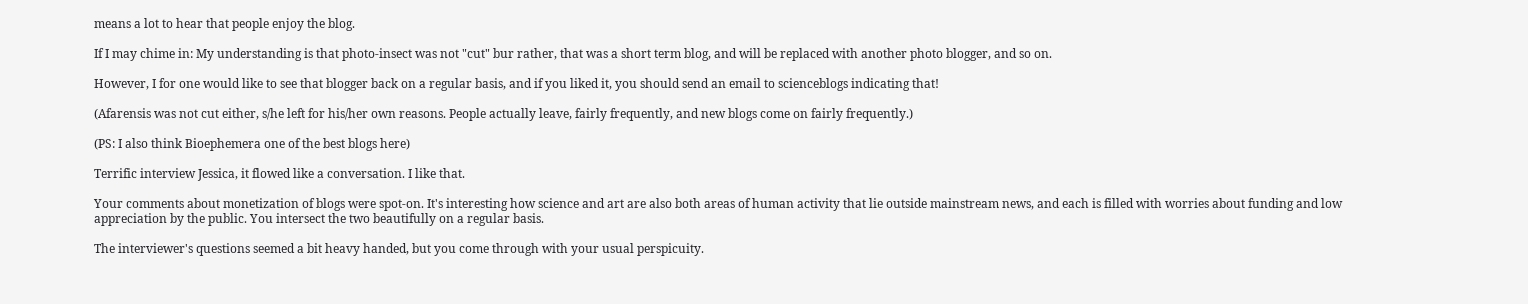means a lot to hear that people enjoy the blog.

If I may chime in: My understanding is that photo-insect was not "cut" bur rather, that was a short term blog, and will be replaced with another photo blogger, and so on.

However, I for one would like to see that blogger back on a regular basis, and if you liked it, you should send an email to scienceblogs indicating that!

(Afarensis was not cut either, s/he left for his/her own reasons. People actually leave, fairly frequently, and new blogs come on fairly frequently.)

(PS: I also think Bioephemera one of the best blogs here)

Terrific interview Jessica, it flowed like a conversation. I like that.

Your comments about monetization of blogs were spot-on. It's interesting how science and art are also both areas of human activity that lie outside mainstream news, and each is filled with worries about funding and low appreciation by the public. You intersect the two beautifully on a regular basis.

The interviewer's questions seemed a bit heavy handed, but you come through with your usual perspicuity.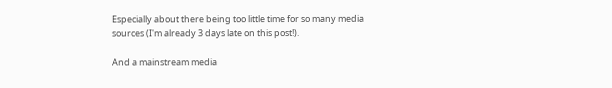Especially about there being too little time for so many media sources (I'm already 3 days late on this post!).

And a mainstream media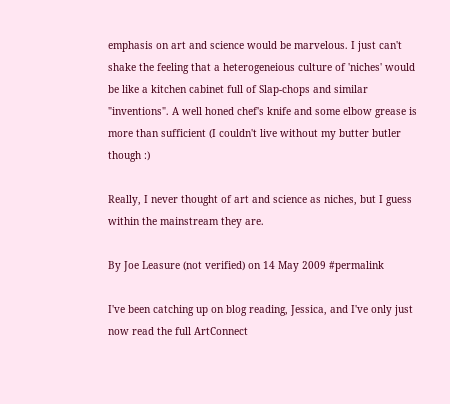emphasis on art and science would be marvelous. I just can't shake the feeling that a heterogeneious culture of 'niches' would be like a kitchen cabinet full of Slap-chops and similar "inventions". A well honed chef's knife and some elbow grease is more than sufficient (I couldn't live without my butter butler though :)

Really, I never thought of art and science as niches, but I guess within the mainstream they are.

By Joe Leasure (not verified) on 14 May 2009 #permalink

I've been catching up on blog reading, Jessica, and I've only just now read the full ArtConnect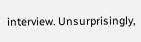interview. Unsurprisingly,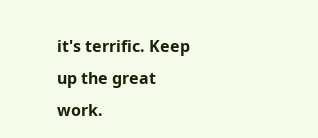it's terrific. Keep up the great work.